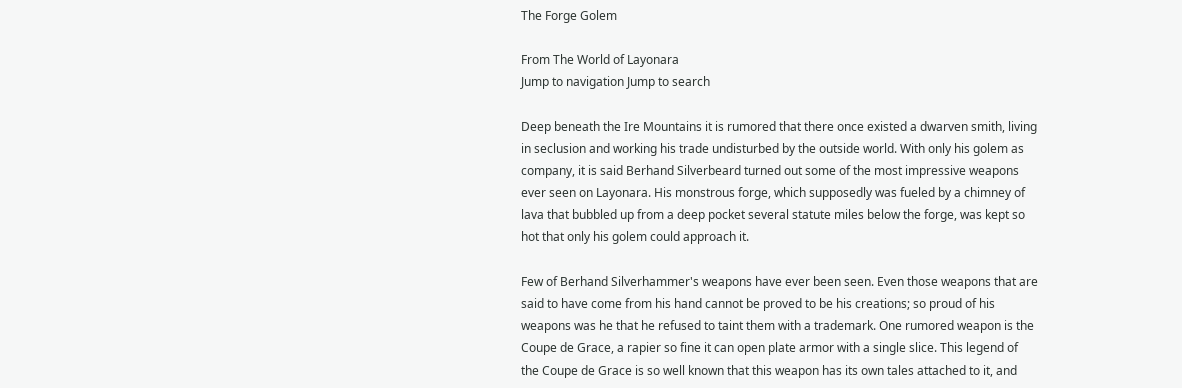The Forge Golem

From The World of Layonara
Jump to navigation Jump to search

Deep beneath the Ire Mountains it is rumored that there once existed a dwarven smith, living in seclusion and working his trade undisturbed by the outside world. With only his golem as company, it is said Berhand Silverbeard turned out some of the most impressive weapons ever seen on Layonara. His monstrous forge, which supposedly was fueled by a chimney of lava that bubbled up from a deep pocket several statute miles below the forge, was kept so hot that only his golem could approach it.

Few of Berhand Silverhammer's weapons have ever been seen. Even those weapons that are said to have come from his hand cannot be proved to be his creations; so proud of his weapons was he that he refused to taint them with a trademark. One rumored weapon is the Coupe de Grace, a rapier so fine it can open plate armor with a single slice. This legend of the Coupe de Grace is so well known that this weapon has its own tales attached to it, and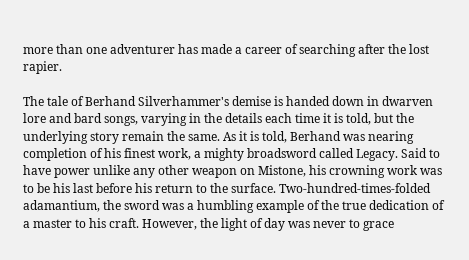more than one adventurer has made a career of searching after the lost rapier.

The tale of Berhand Silverhammer's demise is handed down in dwarven lore and bard songs, varying in the details each time it is told, but the underlying story remain the same. As it is told, Berhand was nearing completion of his finest work, a mighty broadsword called Legacy. Said to have power unlike any other weapon on Mistone, his crowning work was to be his last before his return to the surface. Two-hundred-times-folded adamantium, the sword was a humbling example of the true dedication of a master to his craft. However, the light of day was never to grace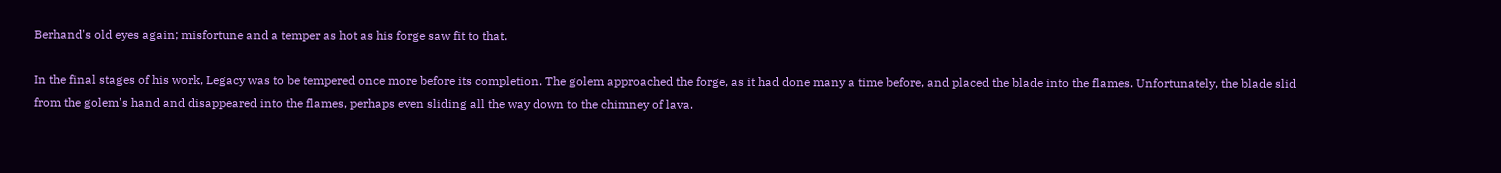Berhand's old eyes again; misfortune and a temper as hot as his forge saw fit to that.

In the final stages of his work, Legacy was to be tempered once more before its completion. The golem approached the forge, as it had done many a time before, and placed the blade into the flames. Unfortunately, the blade slid from the golem's hand and disappeared into the flames, perhaps even sliding all the way down to the chimney of lava.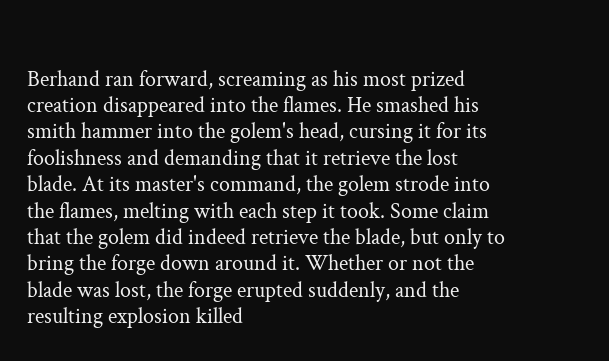Berhand ran forward, screaming as his most prized creation disappeared into the flames. He smashed his smith hammer into the golem's head, cursing it for its foolishness and demanding that it retrieve the lost blade. At its master's command, the golem strode into the flames, melting with each step it took. Some claim that the golem did indeed retrieve the blade, but only to bring the forge down around it. Whether or not the blade was lost, the forge erupted suddenly, and the resulting explosion killed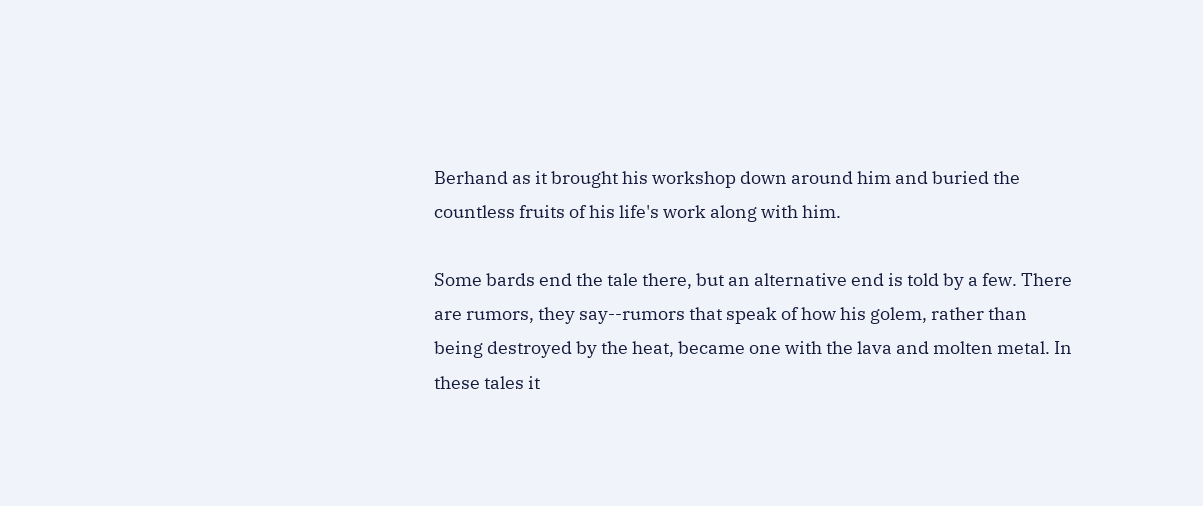Berhand as it brought his workshop down around him and buried the countless fruits of his life's work along with him.

Some bards end the tale there, but an alternative end is told by a few. There are rumors, they say--rumors that speak of how his golem, rather than being destroyed by the heat, became one with the lava and molten metal. In these tales it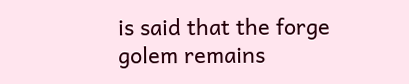is said that the forge golem remains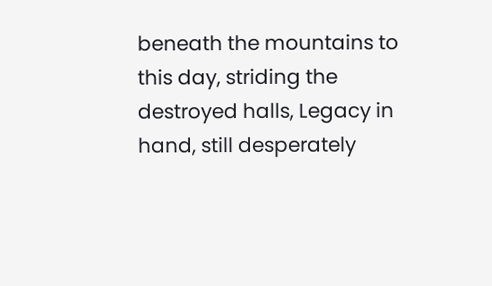beneath the mountains to this day, striding the destroyed halls, Legacy in hand, still desperately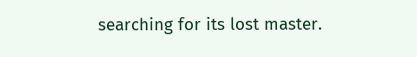searching for its lost master.